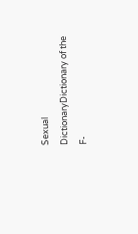Sexual DictionaryDictionary of the F-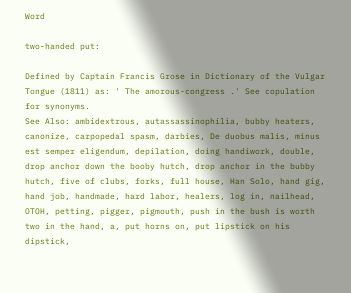Word

two-handed put:

Defined by Captain Francis Grose in Dictionary of the Vulgar Tongue (1811) as: ' The amorous-congress .' See copulation for synonyms.
See Also: ambidextrous, autassassinophilia, bubby heaters, canonize, carpopedal spasm, darbies, De duobus malis, minus est semper eligendum, depilation, doing handiwork, double, drop anchor down the booby hutch, drop anchor in the bubby hutch, five of clubs, forks, full house, Han Solo, hand gig, hand job, handmade, hard labor, healers, log in, nailhead, OTOH, petting, pigger, pigmouth, push in the bush is worth two in the hand, a, put horns on, put lipstick on his dipstick,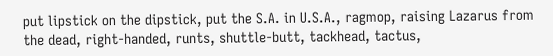put lipstick on the dipstick, put the S.A. in U.S.A., ragmop, raising Lazarus from the dead, right-handed, runts, shuttle-butt, tackhead, tactus,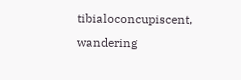tibialoconcupiscent, wandering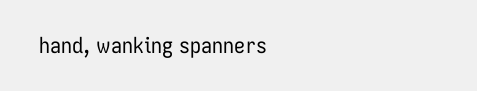hand, wanking spanners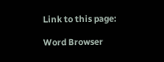Link to this page:

Word Browser